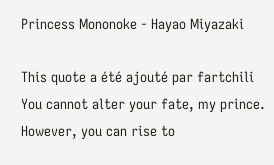Princess Mononoke - Hayao Miyazaki

This quote a été ajouté par fartchili
You cannot alter your fate, my prince. However, you can rise to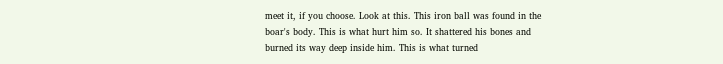meet it, if you choose. Look at this. This iron ball was found in the boar's body. This is what hurt him so. It shattered his bones and burned its way deep inside him. This is what turned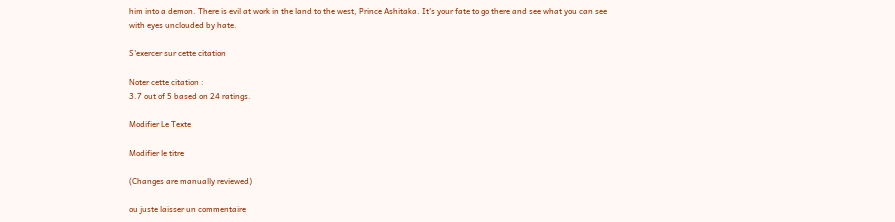him into a demon. There is evil at work in the land to the west, Prince Ashitaka. It's your fate to go there and see what you can see with eyes unclouded by hate.

S'exercer sur cette citation

Noter cette citation :
3.7 out of 5 based on 24 ratings.

Modifier Le Texte

Modifier le titre

(Changes are manually reviewed)

ou juste laisser un commentaire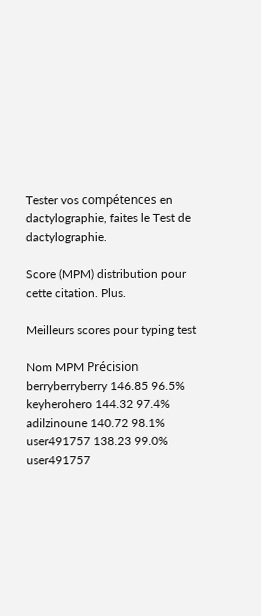Tester vos compétences en dactylographie, faites le Test de dactylographie.

Score (MPM) distribution pour cette citation. Plus.

Meilleurs scores pour typing test

Nom MPM Précision
berryberryberry 146.85 96.5%
keyherohero 144.32 97.4%
adilzinoune 140.72 98.1%
user491757 138.23 99.0%
user491757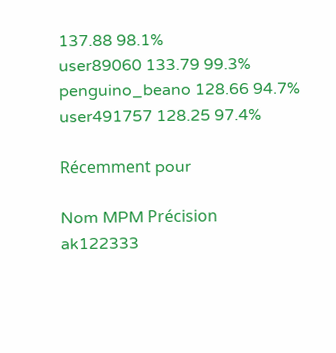137.88 98.1%
user89060 133.79 99.3%
penguino_beano 128.66 94.7%
user491757 128.25 97.4%

Récemment pour

Nom MPM Précision
ak122333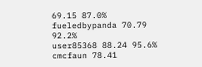69.15 87.0%
fueledbypanda 70.79 92.2%
user85368 88.24 95.6%
cmcfaun 78.41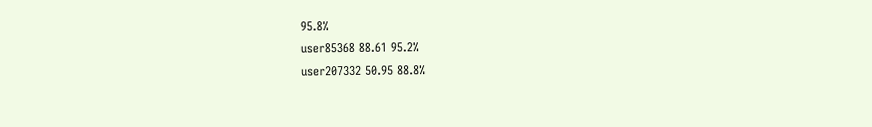95.8%
user85368 88.61 95.2%
user207332 50.95 88.8%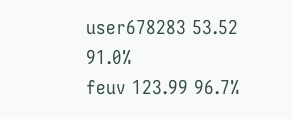user678283 53.52 91.0%
feuv 123.99 96.7%